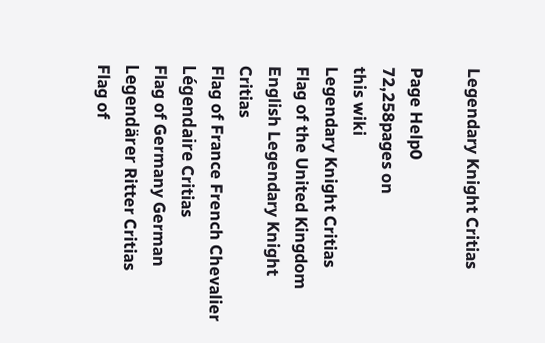Legendary Knight Critias

Page Help0
72,258pages on
this wiki
Legendary Knight Critias
Flag of the United Kingdom English Legendary Knight Critias
Flag of France French Chevalier Légendaire Critias
Flag of Germany German Legendärer Ritter Critias
Flag of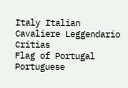Italy Italian Cavaliere Leggendario Critias
Flag of Portugal Portuguese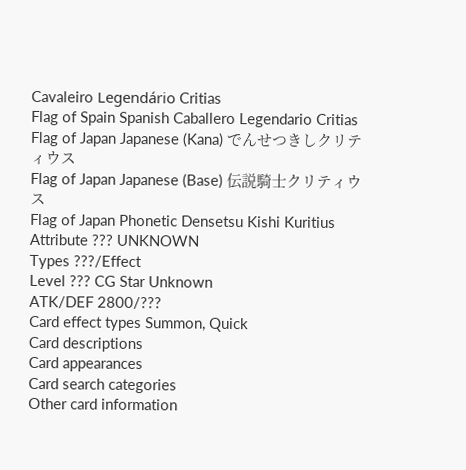Cavaleiro Legendário Critias
Flag of Spain Spanish Caballero Legendario Critias
Flag of Japan Japanese (Kana) でんせつきしクリティウス
Flag of Japan Japanese (Base) 伝説騎士クリティウス
Flag of Japan Phonetic Densetsu Kishi Kuritius
Attribute ??? UNKNOWN
Types ???/Effect
Level ??? CG Star Unknown
ATK/DEF 2800/???
Card effect types Summon, Quick
Card descriptions
Card appearances
Card search categories
Other card information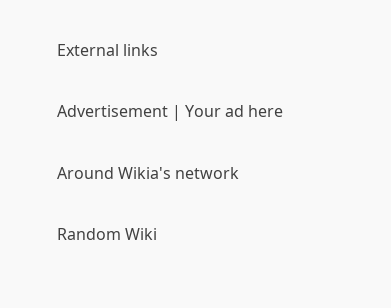External links

Advertisement | Your ad here

Around Wikia's network

Random Wiki